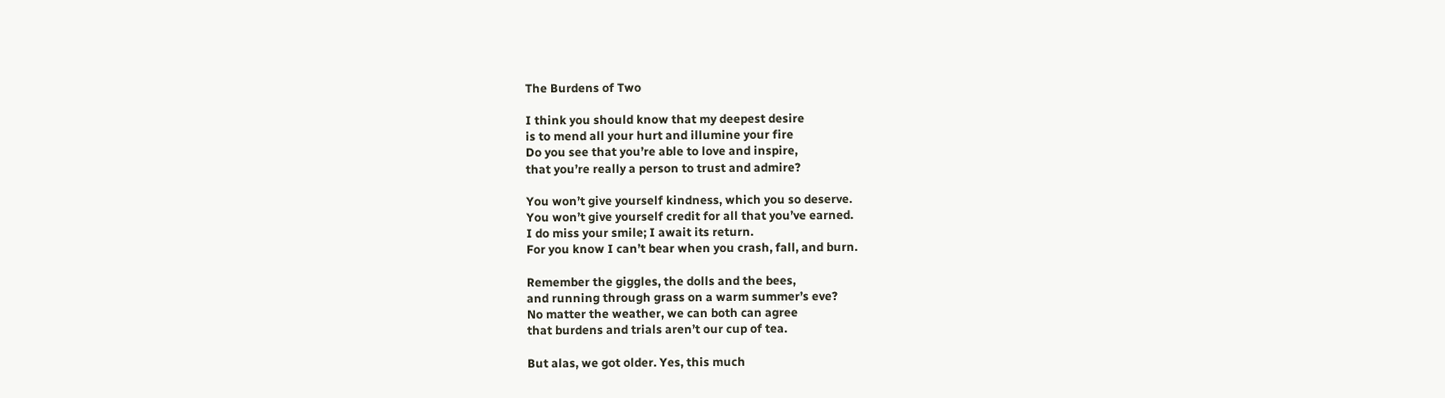The Burdens of Two

I think you should know that my deepest desire
is to mend all your hurt and illumine your fire
Do you see that you’re able to love and inspire,
that you’re really a person to trust and admire?

You won’t give yourself kindness, which you so deserve.
You won’t give yourself credit for all that you’ve earned.
I do miss your smile; I await its return.
For you know I can’t bear when you crash, fall, and burn.

Remember the giggles, the dolls and the bees,
and running through grass on a warm summer’s eve?
No matter the weather, we can both can agree
that burdens and trials aren’t our cup of tea.

But alas, we got older. Yes, this much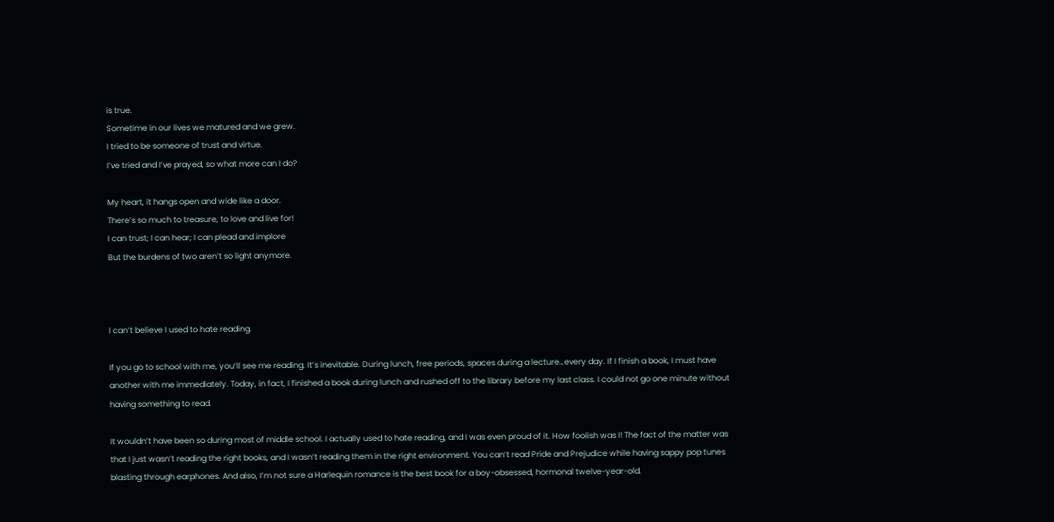is true.
Sometime in our lives we matured and we grew.
I tried to be someone of trust and virtue.
I’ve tried and I’ve prayed, so what more can I do?

My heart, it hangs open and wide like a door.
There’s so much to treasure, to love and live for!
I can trust; I can hear; I can plead and implore
But the burdens of two aren’t so light anymore.



I can’t believe I used to hate reading.

If you go to school with me, you’ll see me reading. It’s inevitable. During lunch, free periods, spaces during a lecture…every day. If I finish a book, I must have another with me immediately. Today, in fact, I finished a book during lunch and rushed off to the library before my last class. I could not go one minute without having something to read.

It wouldn’t have been so during most of middle school. I actually used to hate reading, and I was even proud of it. How foolish was I! The fact of the matter was that I just wasn’t reading the right books, and I wasn’t reading them in the right environment. You can’t read Pride and Prejudice while having sappy pop tunes blasting through earphones. And also, I’m not sure a Harlequin romance is the best book for a boy-obsessed, hormonal twelve-year-old.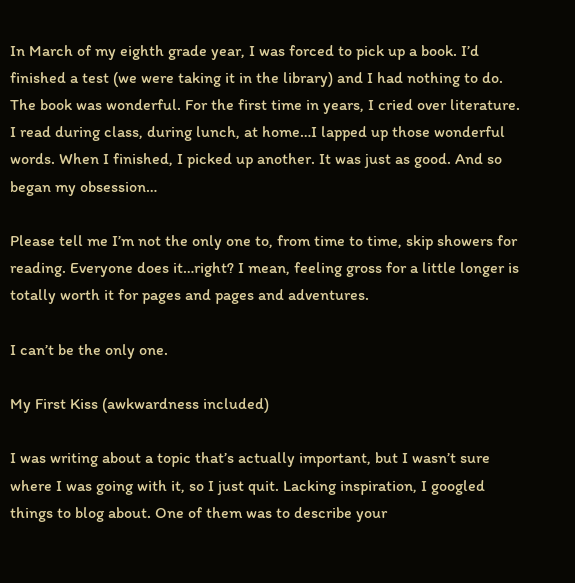In March of my eighth grade year, I was forced to pick up a book. I’d finished a test (we were taking it in the library) and I had nothing to do. The book was wonderful. For the first time in years, I cried over literature. I read during class, during lunch, at home…I lapped up those wonderful words. When I finished, I picked up another. It was just as good. And so began my obsession…

Please tell me I’m not the only one to, from time to time, skip showers for reading. Everyone does it…right? I mean, feeling gross for a little longer is totally worth it for pages and pages and adventures.

I can’t be the only one.

My First Kiss (awkwardness included)

I was writing about a topic that’s actually important, but I wasn’t sure where I was going with it, so I just quit. Lacking inspiration, I googled things to blog about. One of them was to describe your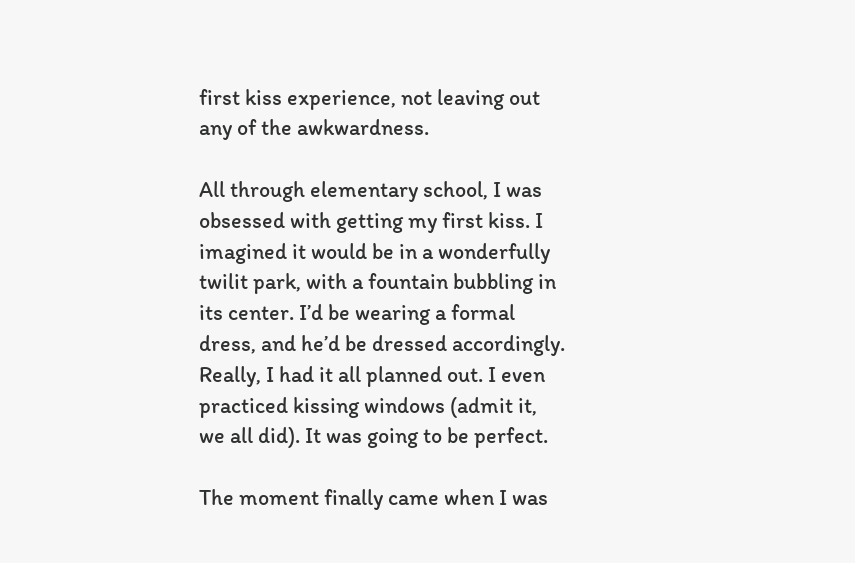first kiss experience, not leaving out any of the awkwardness.

All through elementary school, I was obsessed with getting my first kiss. I imagined it would be in a wonderfully twilit park, with a fountain bubbling in its center. I’d be wearing a formal dress, and he’d be dressed accordingly. Really, I had it all planned out. I even practiced kissing windows (admit it, we all did). It was going to be perfect.

The moment finally came when I was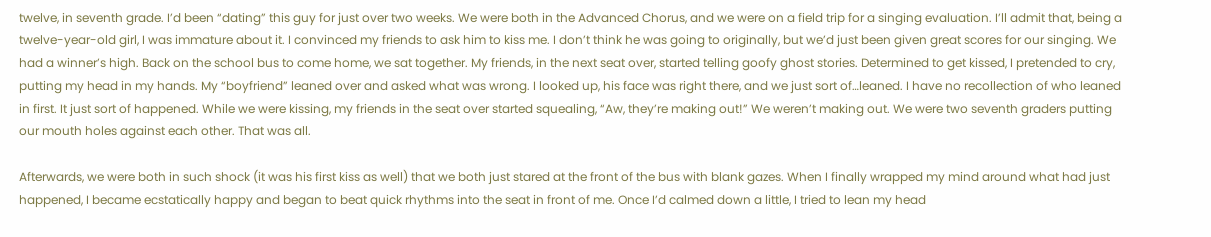twelve, in seventh grade. I’d been “dating” this guy for just over two weeks. We were both in the Advanced Chorus, and we were on a field trip for a singing evaluation. I’ll admit that, being a twelve-year-old girl, I was immature about it. I convinced my friends to ask him to kiss me. I don’t think he was going to originally, but we’d just been given great scores for our singing. We had a winner’s high. Back on the school bus to come home, we sat together. My friends, in the next seat over, started telling goofy ghost stories. Determined to get kissed, I pretended to cry, putting my head in my hands. My “boyfriend” leaned over and asked what was wrong. I looked up, his face was right there, and we just sort of…leaned. I have no recollection of who leaned in first. It just sort of happened. While we were kissing, my friends in the seat over started squealing, “Aw, they’re making out!” We weren’t making out. We were two seventh graders putting our mouth holes against each other. That was all.

Afterwards, we were both in such shock (it was his first kiss as well) that we both just stared at the front of the bus with blank gazes. When I finally wrapped my mind around what had just happened, I became ecstatically happy and began to beat quick rhythms into the seat in front of me. Once I’d calmed down a little, I tried to lean my head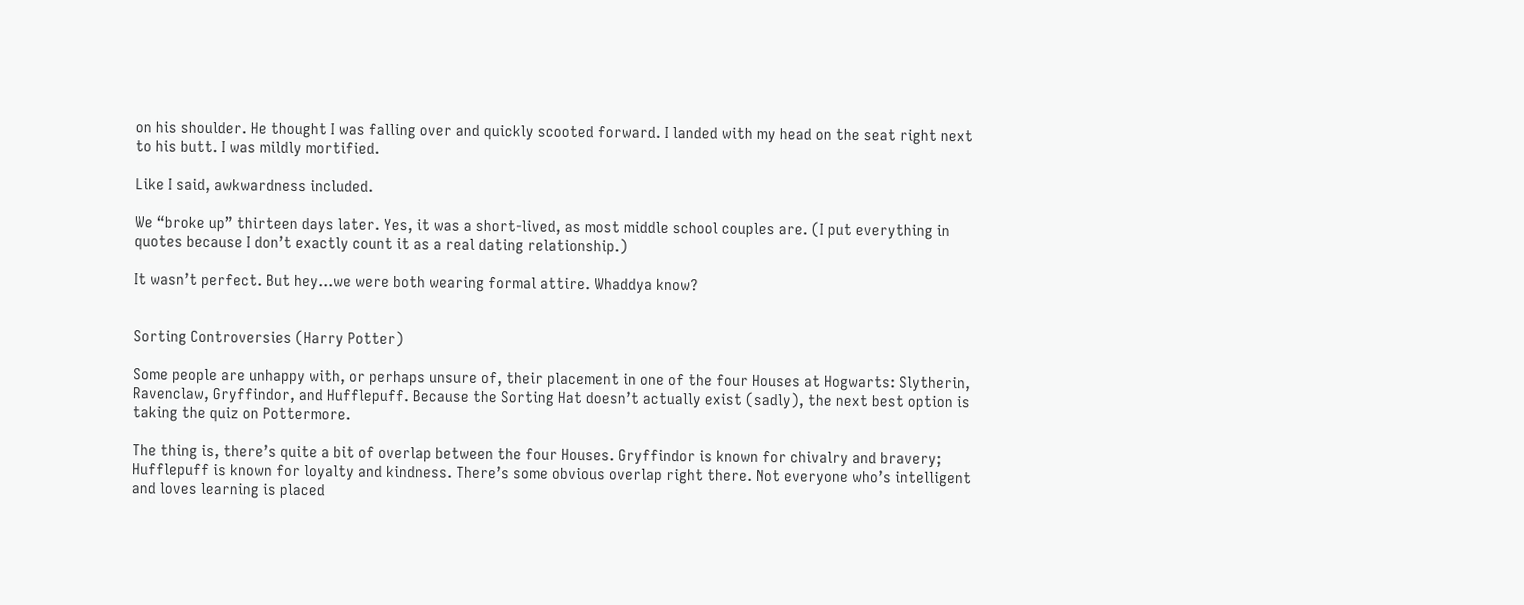on his shoulder. He thought I was falling over and quickly scooted forward. I landed with my head on the seat right next to his butt. I was mildly mortified.

Like I said, awkwardness included.

We “broke up” thirteen days later. Yes, it was a short-lived, as most middle school couples are. (I put everything in quotes because I don’t exactly count it as a real dating relationship.)

It wasn’t perfect. But hey…we were both wearing formal attire. Whaddya know?


Sorting Controversies (Harry Potter)

Some people are unhappy with, or perhaps unsure of, their placement in one of the four Houses at Hogwarts: Slytherin, Ravenclaw, Gryffindor, and Hufflepuff. Because the Sorting Hat doesn’t actually exist (sadly), the next best option is taking the quiz on Pottermore.

The thing is, there’s quite a bit of overlap between the four Houses. Gryffindor is known for chivalry and bravery; Hufflepuff is known for loyalty and kindness. There’s some obvious overlap right there. Not everyone who’s intelligent and loves learning is placed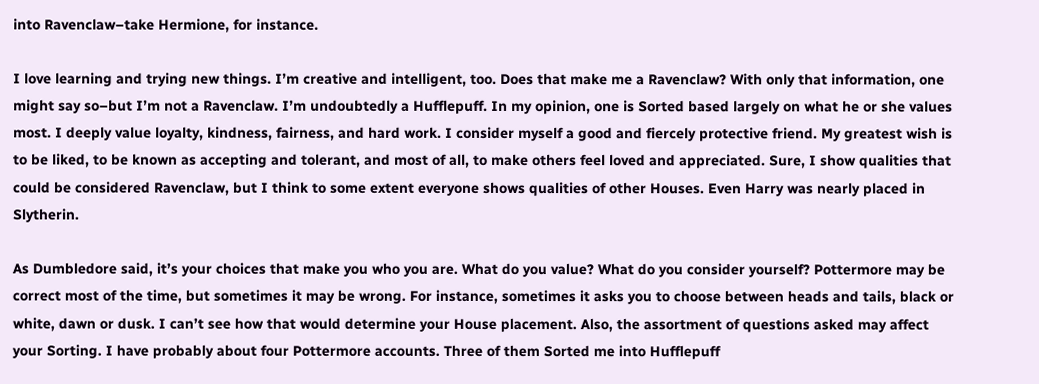into Ravenclaw–take Hermione, for instance.

I love learning and trying new things. I’m creative and intelligent, too. Does that make me a Ravenclaw? With only that information, one might say so–but I’m not a Ravenclaw. I’m undoubtedly a Hufflepuff. In my opinion, one is Sorted based largely on what he or she values most. I deeply value loyalty, kindness, fairness, and hard work. I consider myself a good and fiercely protective friend. My greatest wish is to be liked, to be known as accepting and tolerant, and most of all, to make others feel loved and appreciated. Sure, I show qualities that could be considered Ravenclaw, but I think to some extent everyone shows qualities of other Houses. Even Harry was nearly placed in Slytherin.

As Dumbledore said, it’s your choices that make you who you are. What do you value? What do you consider yourself? Pottermore may be correct most of the time, but sometimes it may be wrong. For instance, sometimes it asks you to choose between heads and tails, black or white, dawn or dusk. I can’t see how that would determine your House placement. Also, the assortment of questions asked may affect your Sorting. I have probably about four Pottermore accounts. Three of them Sorted me into Hufflepuff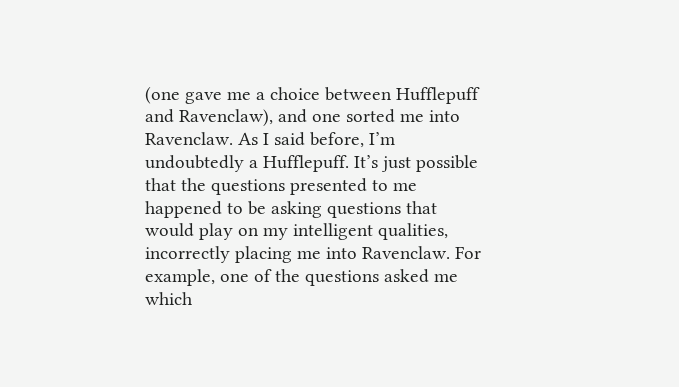(one gave me a choice between Hufflepuff and Ravenclaw), and one sorted me into Ravenclaw. As I said before, I’m undoubtedly a Hufflepuff. It’s just possible that the questions presented to me happened to be asking questions that would play on my intelligent qualities, incorrectly placing me into Ravenclaw. For example, one of the questions asked me which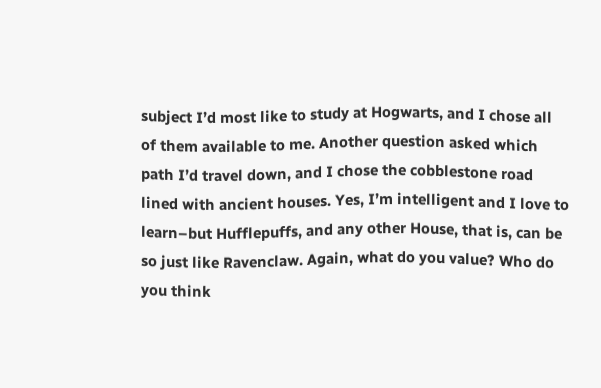subject I’d most like to study at Hogwarts, and I chose all of them available to me. Another question asked which path I’d travel down, and I chose the cobblestone road lined with ancient houses. Yes, I’m intelligent and I love to learn–but Hufflepuffs, and any other House, that is, can be so just like Ravenclaw. Again, what do you value? Who do you think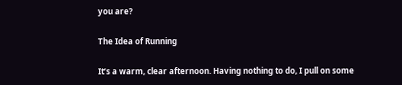you are?

The Idea of Running

It’s a warm, clear afternoon. Having nothing to do, I pull on some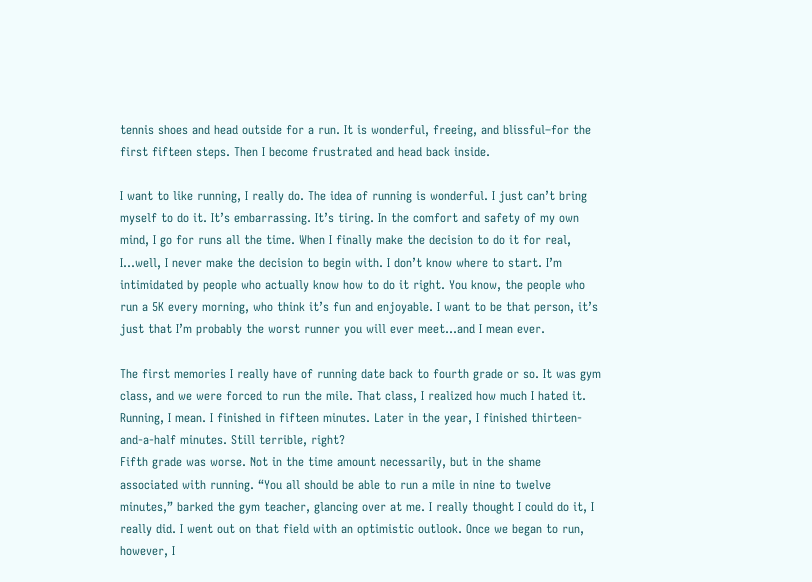tennis shoes and head outside for a run. It is wonderful, freeing, and blissful–for the first fifteen steps. Then I become frustrated and head back inside.

I want to like running, I really do. The idea of running is wonderful. I just can’t bring myself to do it. It’s embarrassing. It’s tiring. In the comfort and safety of my own mind, I go for runs all the time. When I finally make the decision to do it for real, I…well, I never make the decision to begin with. I don’t know where to start. I’m intimidated by people who actually know how to do it right. You know, the people who run a 5K every morning, who think it’s fun and enjoyable. I want to be that person, it’s just that I’m probably the worst runner you will ever meet…and I mean ever.

The first memories I really have of running date back to fourth grade or so. It was gym class, and we were forced to run the mile. That class, I realized how much I hated it. Running, I mean. I finished in fifteen minutes. Later in the year, I finished thirteen-and-a-half minutes. Still terrible, right?
Fifth grade was worse. Not in the time amount necessarily, but in the shame associated with running. “You all should be able to run a mile in nine to twelve minutes,” barked the gym teacher, glancing over at me. I really thought I could do it, I really did. I went out on that field with an optimistic outlook. Once we began to run, however, I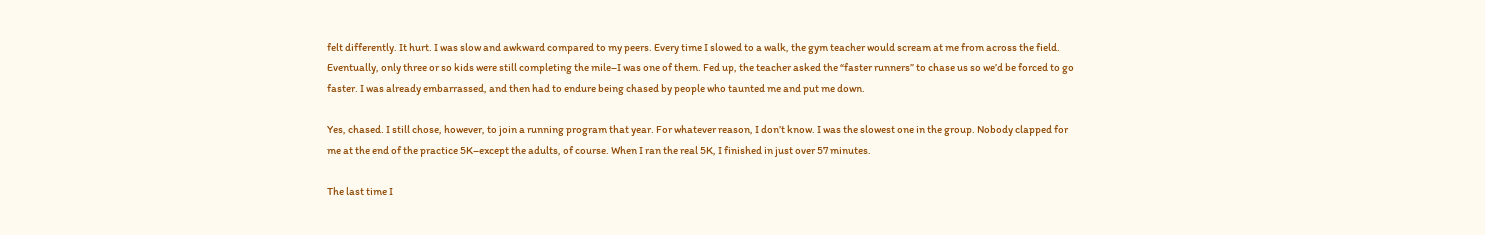felt differently. It hurt. I was slow and awkward compared to my peers. Every time I slowed to a walk, the gym teacher would scream at me from across the field. Eventually, only three or so kids were still completing the mile–I was one of them. Fed up, the teacher asked the “faster runners” to chase us so we’d be forced to go faster. I was already embarrassed, and then had to endure being chased by people who taunted me and put me down.

Yes, chased. I still chose, however, to join a running program that year. For whatever reason, I don’t know. I was the slowest one in the group. Nobody clapped for me at the end of the practice 5K–except the adults, of course. When I ran the real 5K, I finished in just over 57 minutes.

The last time I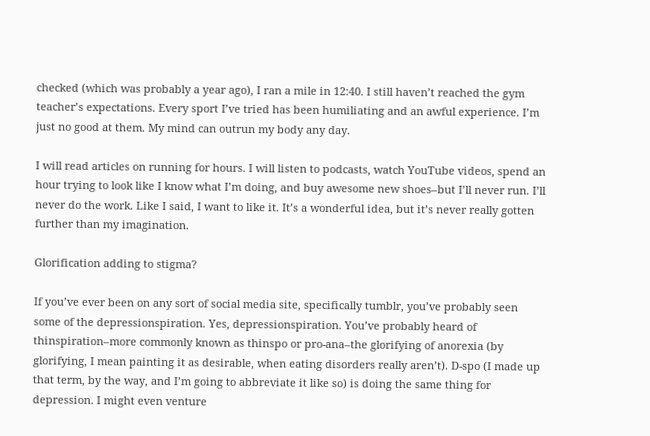checked (which was probably a year ago), I ran a mile in 12:40. I still haven’t reached the gym teacher’s expectations. Every sport I’ve tried has been humiliating and an awful experience. I’m just no good at them. My mind can outrun my body any day.

I will read articles on running for hours. I will listen to podcasts, watch YouTube videos, spend an hour trying to look like I know what I’m doing, and buy awesome new shoes–but I’ll never run. I’ll never do the work. Like I said, I want to like it. It’s a wonderful idea, but it’s never really gotten further than my imagination.

Glorification adding to stigma?

If you’ve ever been on any sort of social media site, specifically tumblr, you’ve probably seen some of the depressionspiration. Yes, depressionspiration. You’ve probably heard of thinspiration–more commonly known as thinspo or pro-ana–the glorifying of anorexia (by glorifying, I mean painting it as desirable, when eating disorders really aren’t). D-spo (I made up that term, by the way, and I’m going to abbreviate it like so) is doing the same thing for depression. I might even venture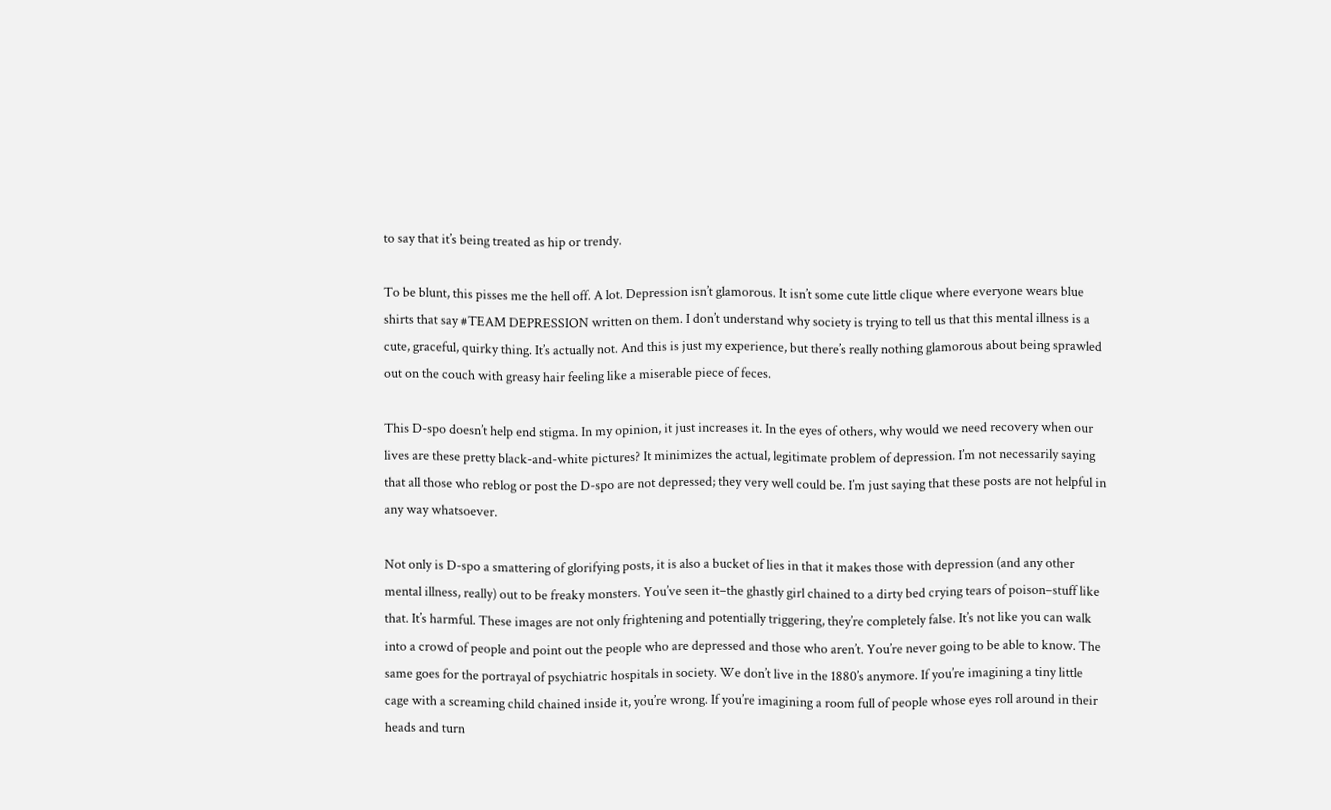to say that it’s being treated as hip or trendy.

To be blunt, this pisses me the hell off. A lot. Depression isn’t glamorous. It isn’t some cute little clique where everyone wears blue shirts that say #TEAM DEPRESSION written on them. I don’t understand why society is trying to tell us that this mental illness is a cute, graceful, quirky thing. It’s actually not. And this is just my experience, but there’s really nothing glamorous about being sprawled out on the couch with greasy hair feeling like a miserable piece of feces.

This D-spo doesn’t help end stigma. In my opinion, it just increases it. In the eyes of others, why would we need recovery when our lives are these pretty black-and-white pictures? It minimizes the actual, legitimate problem of depression. I’m not necessarily saying that all those who reblog or post the D-spo are not depressed; they very well could be. I’m just saying that these posts are not helpful in any way whatsoever.

Not only is D-spo a smattering of glorifying posts, it is also a bucket of lies in that it makes those with depression (and any other mental illness, really) out to be freaky monsters. You’ve seen it–the ghastly girl chained to a dirty bed crying tears of poison–stuff like that. It’s harmful. These images are not only frightening and potentially triggering, they’re completely false. It’s not like you can walk into a crowd of people and point out the people who are depressed and those who aren’t. You’re never going to be able to know. The same goes for the portrayal of psychiatric hospitals in society. We don’t live in the 1880’s anymore. If you’re imagining a tiny little cage with a screaming child chained inside it, you’re wrong. If you’re imagining a room full of people whose eyes roll around in their heads and turn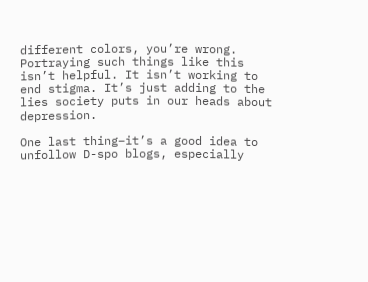different colors, you’re wrong. Portraying such things like this isn’t helpful. It isn’t working to end stigma. It’s just adding to the lies society puts in our heads about depression.

One last thing–it’s a good idea to unfollow D-spo blogs, especially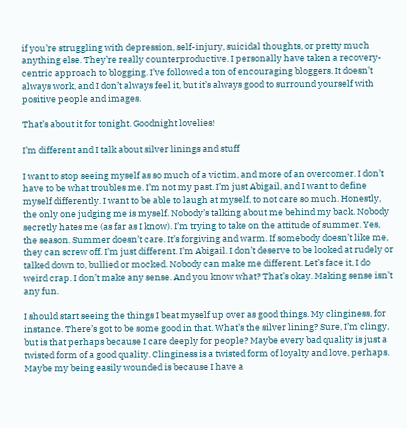if you’re struggling with depression, self-injury, suicidal thoughts, or pretty much anything else. They’re really counterproductive. I personally have taken a recovery-centric approach to blogging. I’ve followed a ton of encouraging bloggers. It doesn’t always work, and I don’t always feel it, but it’s always good to surround yourself with positive people and images.

That’s about it for tonight. Goodnight lovelies!

I’m different and I talk about silver linings and stuff

I want to stop seeing myself as so much of a victim, and more of an overcomer. I don’t have to be what troubles me. I’m not my past. I’m just Abigail, and I want to define myself differently. I want to be able to laugh at myself, to not care so much. Honestly, the only one judging me is myself. Nobody’s talking about me behind my back. Nobody secretly hates me (as far as I know). I’m trying to take on the attitude of summer. Yes, the season. Summer doesn’t care. It’s forgiving and warm. If somebody doesn’t like me, they can screw off. I’m just different. I’m Abigail. I don’t deserve to be looked at rudely or talked down to, bullied or mocked. Nobody can make me different. Let’s face it, I do weird crap. I don’t make any sense. And you know what? That’s okay. Making sense isn’t any fun.

I should start seeing the things I beat myself up over as good things. My clinginess, for instance. There’s got to be some good in that. What’s the silver lining? Sure, I’m clingy, but is that perhaps because I care deeply for people? Maybe every bad quality is just a twisted form of a good quality. Clinginess is a twisted form of loyalty and love, perhaps. Maybe my being easily wounded is because I have a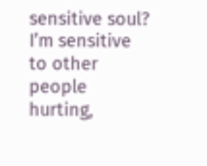sensitive soul? I’m sensitive to other people hurting,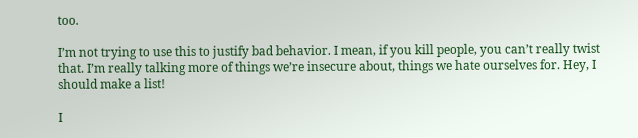too.

I’m not trying to use this to justify bad behavior. I mean, if you kill people, you can’t really twist that. I’m really talking more of things we’re insecure about, things we hate ourselves for. Hey, I should make a list!

I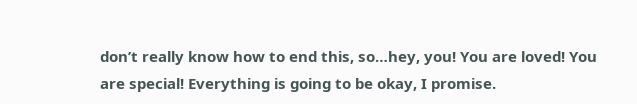don’t really know how to end this, so…hey, you! You are loved! You are special! Everything is going to be okay, I promise.